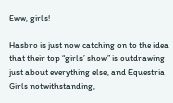Eww, girls!

Hasbro is just now catching on to the idea that their top “girls’ show” is outdrawing just about everything else, and Equestria Girls notwithstanding,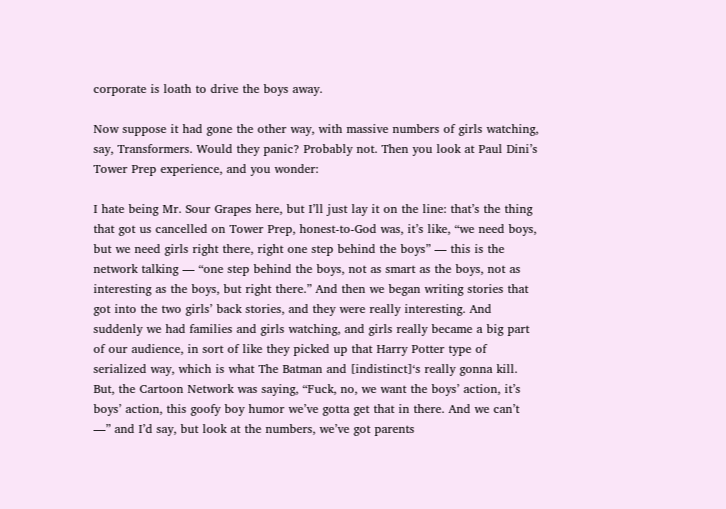corporate is loath to drive the boys away.

Now suppose it had gone the other way, with massive numbers of girls watching, say, Transformers. Would they panic? Probably not. Then you look at Paul Dini’s Tower Prep experience, and you wonder:

I hate being Mr. Sour Grapes here, but I’ll just lay it on the line: that’s the thing that got us cancelled on Tower Prep, honest-to-God was, it’s like, “we need boys, but we need girls right there, right one step behind the boys” — this is the network talking — “one step behind the boys, not as smart as the boys, not as interesting as the boys, but right there.” And then we began writing stories that got into the two girls’ back stories, and they were really interesting. And suddenly we had families and girls watching, and girls really became a big part of our audience, in sort of like they picked up that Harry Potter type of serialized way, which is what The Batman and [indistinct]‘s really gonna kill. But, the Cartoon Network was saying, “Fuck, no, we want the boys’ action, it’s boys’ action, this goofy boy humor we’ve gotta get that in there. And we can’t —” and I’d say, but look at the numbers, we’ve got parents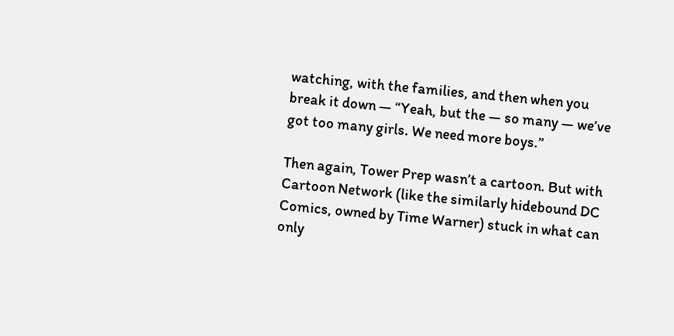watching, with the families, and then when you break it down — “Yeah, but the — so many — we’ve got too many girls. We need more boys.”

Then again, Tower Prep wasn’t a cartoon. But with Cartoon Network (like the similarly hidebound DC Comics, owned by Time Warner) stuck in what can only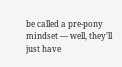be called a pre-pony mindset — well, they’ll just have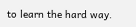to learn the hard way.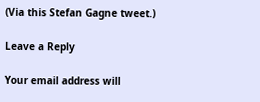(Via this Stefan Gagne tweet.)

Leave a Reply

Your email address will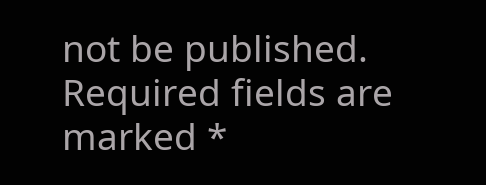not be published. Required fields are marked *